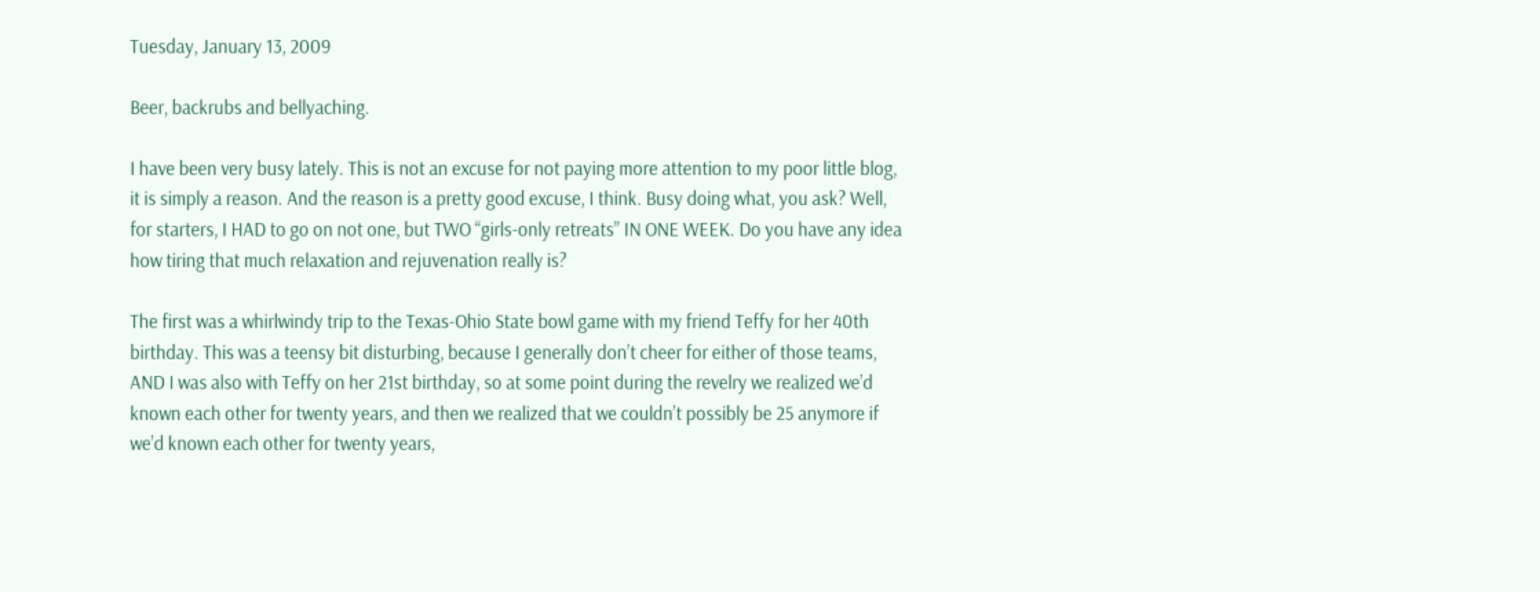Tuesday, January 13, 2009

Beer, backrubs and bellyaching.

I have been very busy lately. This is not an excuse for not paying more attention to my poor little blog, it is simply a reason. And the reason is a pretty good excuse, I think. Busy doing what, you ask? Well, for starters, I HAD to go on not one, but TWO “girls-only retreats” IN ONE WEEK. Do you have any idea how tiring that much relaxation and rejuvenation really is?

The first was a whirlwindy trip to the Texas-Ohio State bowl game with my friend Teffy for her 40th birthday. This was a teensy bit disturbing, because I generally don’t cheer for either of those teams, AND I was also with Teffy on her 21st birthday, so at some point during the revelry we realized we’d known each other for twenty years, and then we realized that we couldn’t possibly be 25 anymore if we’d known each other for twenty years,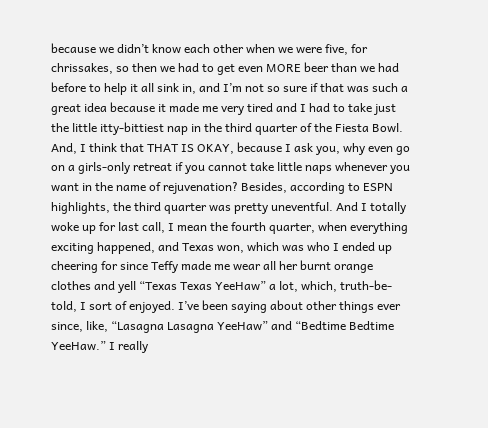because we didn’t know each other when we were five, for chrissakes, so then we had to get even MORE beer than we had before to help it all sink in, and I’m not so sure if that was such a great idea because it made me very tired and I had to take just the little itty-bittiest nap in the third quarter of the Fiesta Bowl. And, I think that THAT IS OKAY, because I ask you, why even go on a girls-only retreat if you cannot take little naps whenever you want in the name of rejuvenation? Besides, according to ESPN highlights, the third quarter was pretty uneventful. And I totally woke up for last call, I mean the fourth quarter, when everything exciting happened, and Texas won, which was who I ended up cheering for since Teffy made me wear all her burnt orange clothes and yell “Texas Texas YeeHaw” a lot, which, truth-be-told, I sort of enjoyed. I’ve been saying about other things ever since, like, “Lasagna Lasagna YeeHaw” and “Bedtime Bedtime YeeHaw.” I really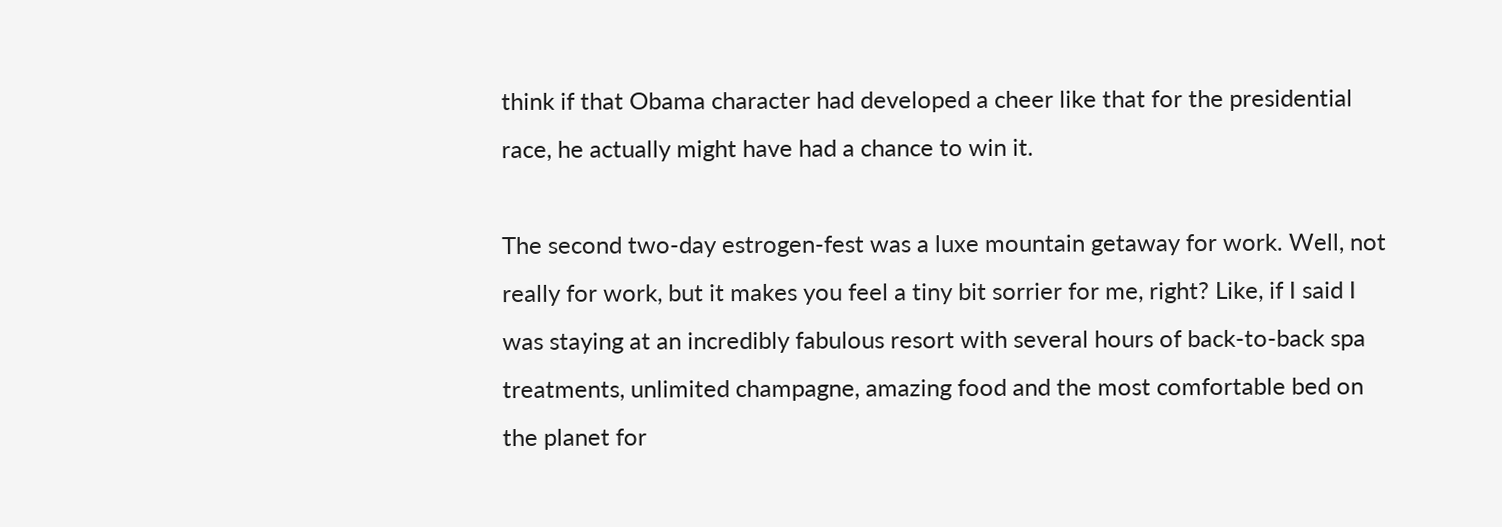think if that Obama character had developed a cheer like that for the presidential race, he actually might have had a chance to win it.

The second two-day estrogen-fest was a luxe mountain getaway for work. Well, not really for work, but it makes you feel a tiny bit sorrier for me, right? Like, if I said I was staying at an incredibly fabulous resort with several hours of back-to-back spa treatments, unlimited champagne, amazing food and the most comfortable bed on the planet for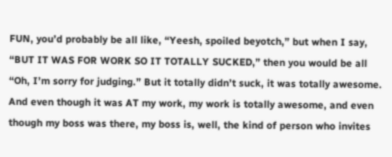FUN, you’d probably be all like, “Yeesh, spoiled beyotch,” but when I say, “BUT IT WAS FOR WORK SO IT TOTALLY SUCKED,” then you would be all “Oh, I’m sorry for judging.” But it totally didn’t suck, it was totally awesome. And even though it was AT my work, my work is totally awesome, and even though my boss was there, my boss is, well, the kind of person who invites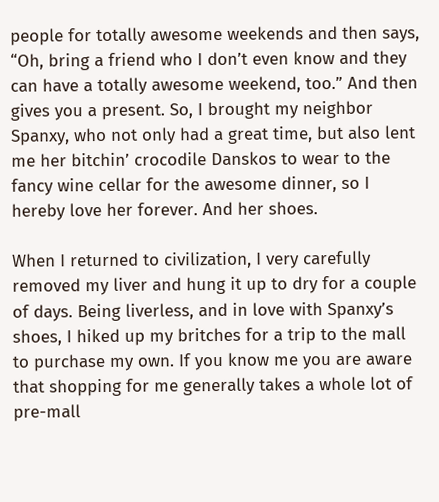people for totally awesome weekends and then says, “Oh, bring a friend who I don’t even know and they can have a totally awesome weekend, too.” And then gives you a present. So, I brought my neighbor Spanxy, who not only had a great time, but also lent me her bitchin’ crocodile Danskos to wear to the fancy wine cellar for the awesome dinner, so I hereby love her forever. And her shoes.

When I returned to civilization, I very carefully removed my liver and hung it up to dry for a couple of days. Being liverless, and in love with Spanxy’s shoes, I hiked up my britches for a trip to the mall to purchase my own. If you know me you are aware that shopping for me generally takes a whole lot of pre-mall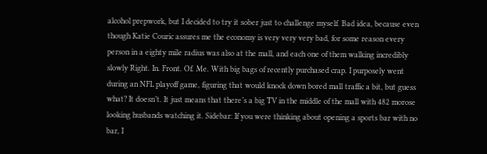alcohol prepwork, but I decided to try it sober just to challenge myself. Bad idea, because even though Katie Couric assures me the economy is very very very bad, for some reason every person in a eighty mile radius was also at the mall, and each one of them walking incredibly slowly Right. In. Front. Of. Me. With big bags of recently purchased crap. I purposely went during an NFL playoff game, figuring that would knock down bored mall traffic a bit, but guess what? It doesn’t. It just means that there’s a big TV in the middle of the mall with 482 morose looking husbands watching it. Sidebar: If you were thinking about opening a sports bar with no bar, I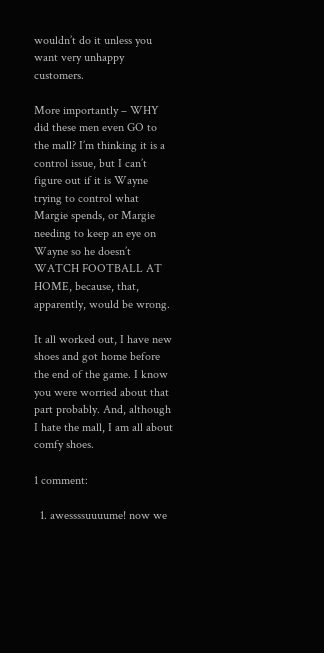wouldn’t do it unless you want very unhappy customers.

More importantly – WHY did these men even GO to the mall? I’m thinking it is a control issue, but I can’t figure out if it is Wayne trying to control what Margie spends, or Margie needing to keep an eye on Wayne so he doesn’t WATCH FOOTBALL AT HOME, because, that, apparently, would be wrong.

It all worked out, I have new shoes and got home before the end of the game. I know you were worried about that part probably. And, although I hate the mall, I am all about comfy shoes.

1 comment:

  1. awessssuuuume! now we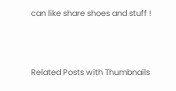can like share shoes and stuff !



Related Posts with Thumbnails